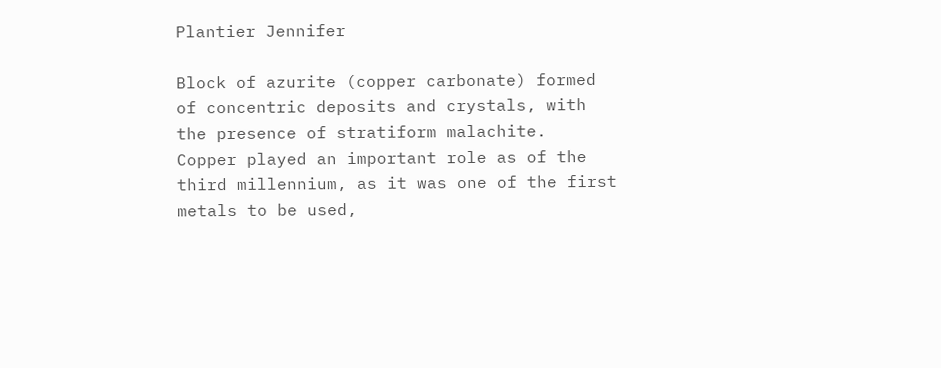Plantier Jennifer

Block of azurite (copper carbonate) formed of concentric deposits and crystals, with the presence of stratiform malachite.
Copper played an important role as of the third millennium, as it was one of the first metals to be used,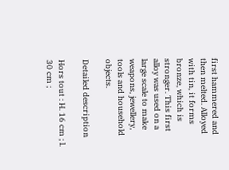first hammered and then melted. Alloyed with tin, it forms bronze, which is stronger. This first alloy was used on a large scale to make weapons, jewellery, tools and household objects.

Detailed description

Hors tout : H. 16 cm ; l. 30 cm ;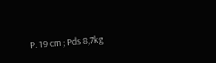P. 19 cm ; Pds 8,7kg